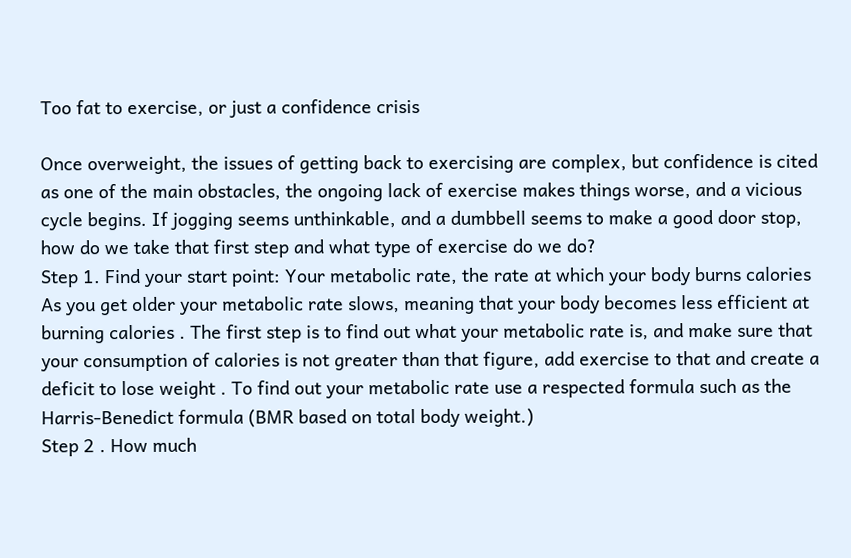Too fat to exercise, or just a confidence crisis

Once overweight, the issues of getting back to exercising are complex, but confidence is cited as one of the main obstacles, the ongoing lack of exercise makes things worse, and a vicious cycle begins. If jogging seems unthinkable, and a dumbbell seems to make a good door stop, how do we take that first step and what type of exercise do we do?
Step 1. Find your start point: Your metabolic rate, the rate at which your body burns calories
As you get older your metabolic rate slows, meaning that your body becomes less efficient at burning calories . The first step is to find out what your metabolic rate is, and make sure that your consumption of calories is not greater than that figure, add exercise to that and create a deficit to lose weight . To find out your metabolic rate use a respected formula such as the Harris-Benedict formula (BMR based on total body weight.)
Step 2 . How much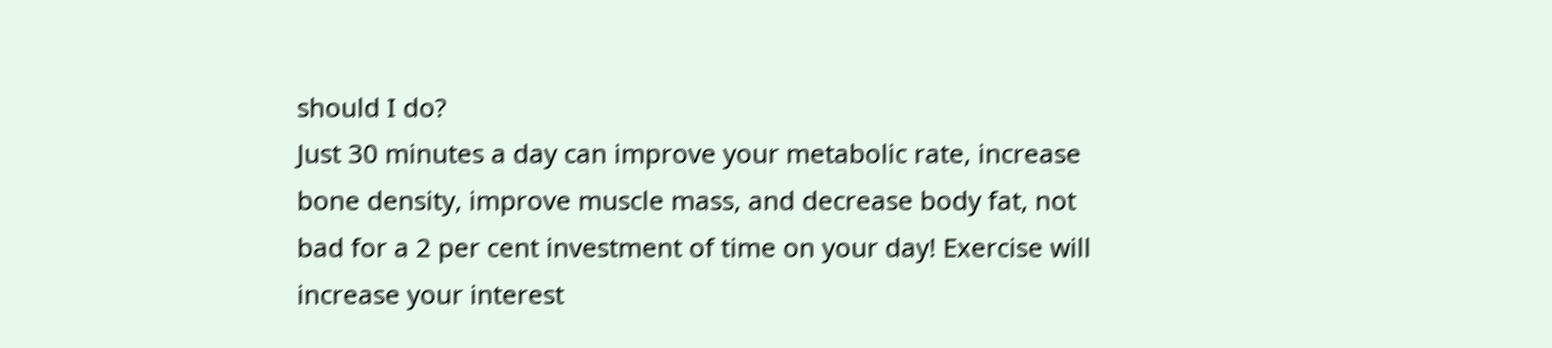should I do?
Just 30 minutes a day can improve your metabolic rate, increase bone density, improve muscle mass, and decrease body fat, not bad for a 2 per cent investment of time on your day! Exercise will increase your interest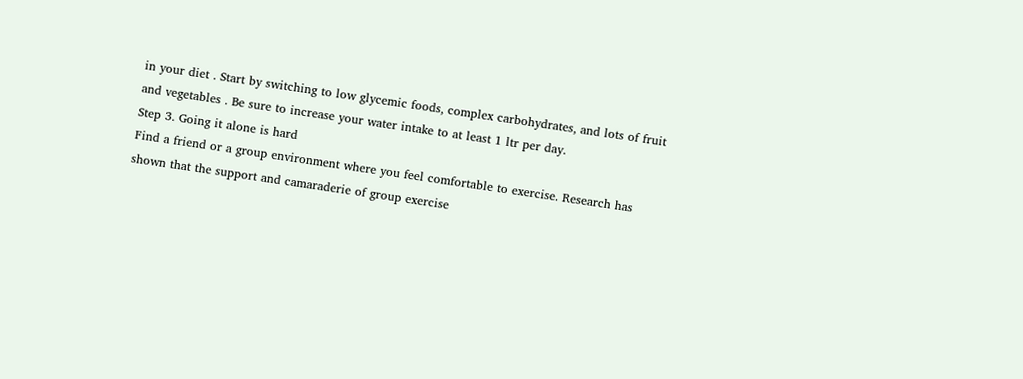in your diet . Start by switching to low glycemic foods, complex carbohydrates, and lots of fruit and vegetables . Be sure to increase your water intake to at least 1 ltr per day.
Step 3. Going it alone is hard
Find a friend or a group environment where you feel comfortable to exercise. Research has shown that the support and camaraderie of group exercise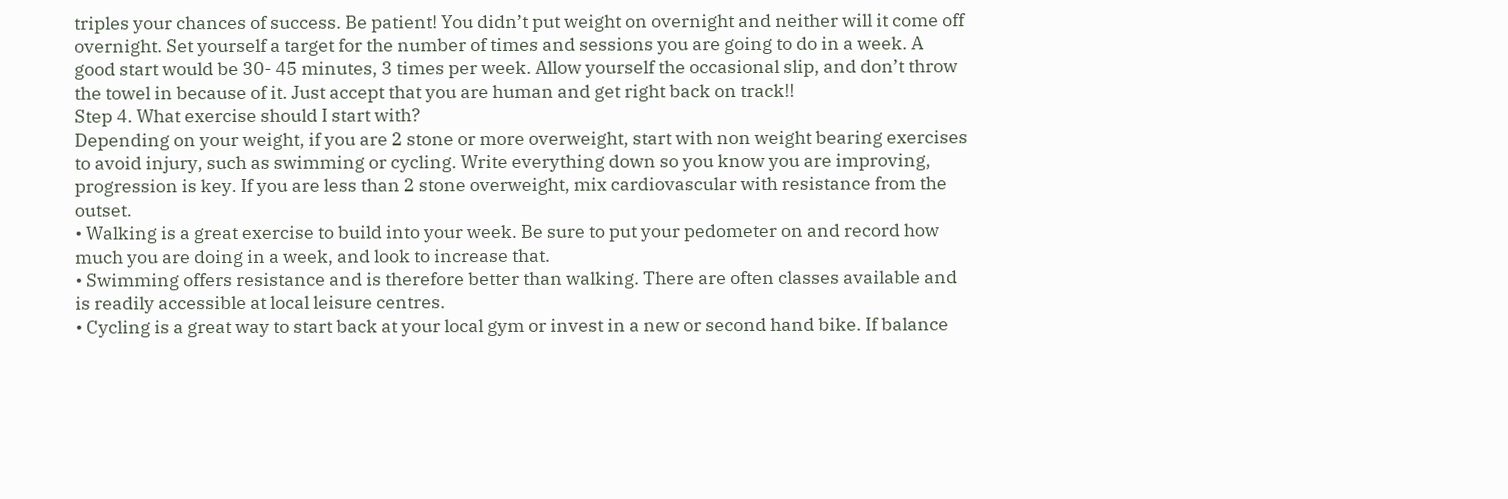triples your chances of success. Be patient! You didn’t put weight on overnight and neither will it come off overnight. Set yourself a target for the number of times and sessions you are going to do in a week. A good start would be 30- 45 minutes, 3 times per week. Allow yourself the occasional slip, and don’t throw the towel in because of it. Just accept that you are human and get right back on track!!
Step 4. What exercise should I start with?
Depending on your weight, if you are 2 stone or more overweight, start with non weight bearing exercises to avoid injury, such as swimming or cycling. Write everything down so you know you are improving, progression is key. If you are less than 2 stone overweight, mix cardiovascular with resistance from the outset.
• Walking is a great exercise to build into your week. Be sure to put your pedometer on and record how much you are doing in a week, and look to increase that.
• Swimming offers resistance and is therefore better than walking. There are often classes available and is readily accessible at local leisure centres.
• Cycling is a great way to start back at your local gym or invest in a new or second hand bike. If balance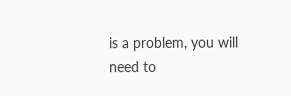is a problem, you will need to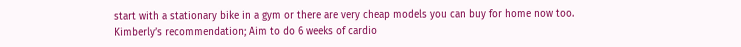start with a stationary bike in a gym or there are very cheap models you can buy for home now too.
Kimberly’s recommendation; Aim to do 6 weeks of cardio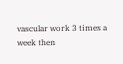vascular work 3 times a week then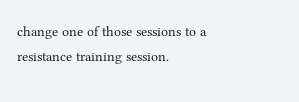change one of those sessions to a resistance training session.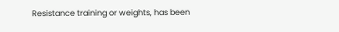Resistance training or weights, has been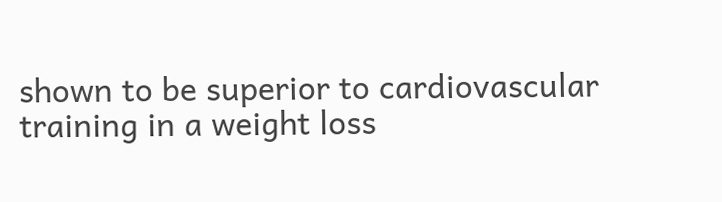shown to be superior to cardiovascular training in a weight loss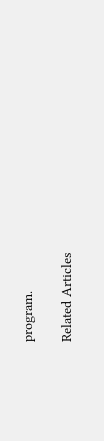program.

Related Articles